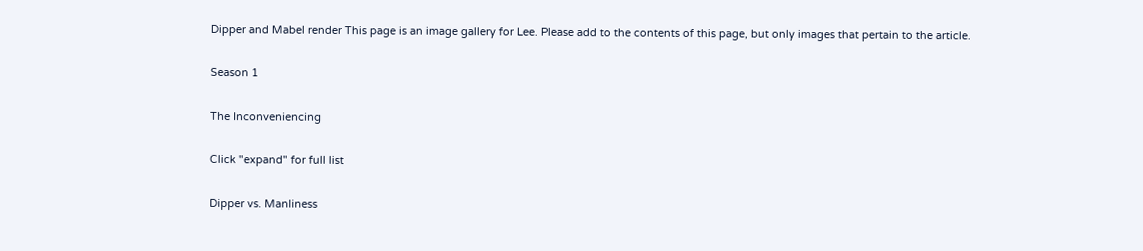Dipper and Mabel render This page is an image gallery for Lee. Please add to the contents of this page, but only images that pertain to the article.

Season 1

The Inconveniencing

Click "expand" for full list

Dipper vs. Manliness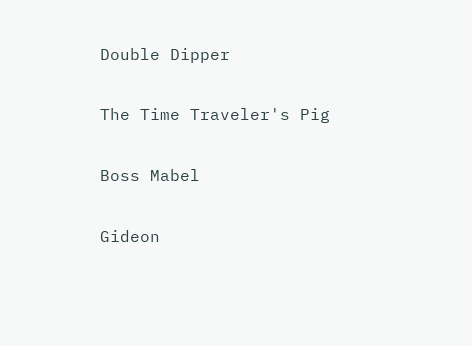Double Dipper

The Time Traveler's Pig

Boss Mabel

Gideon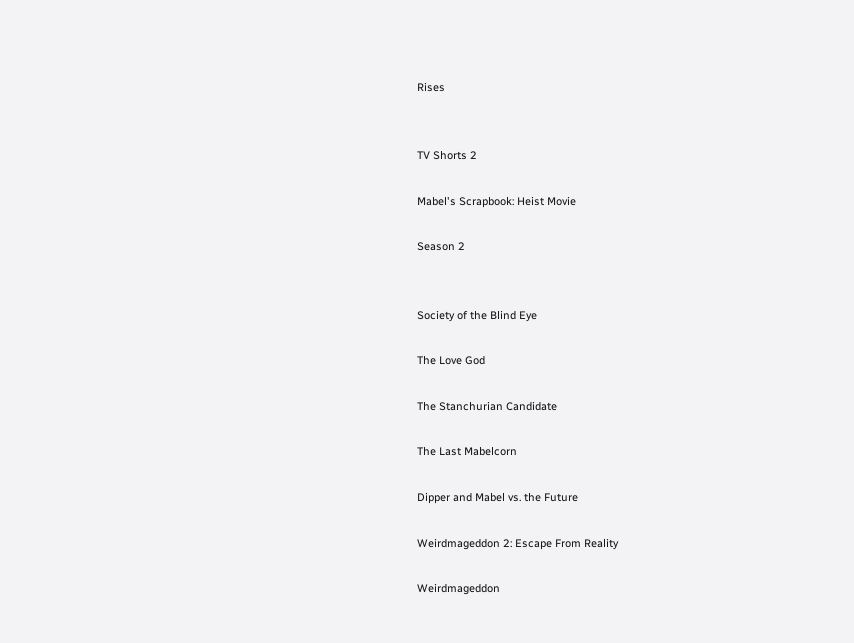Rises


TV Shorts 2

Mabel's Scrapbook: Heist Movie

Season 2


Society of the Blind Eye

The Love God

The Stanchurian Candidate

The Last Mabelcorn

Dipper and Mabel vs. the Future

Weirdmageddon 2: Escape From Reality

Weirdmageddon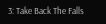3: Take Back The Falls